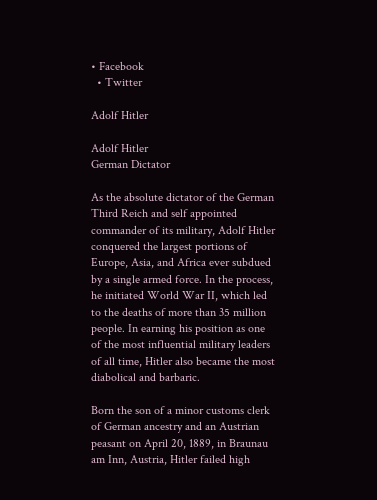• Facebook
  • Twitter

Adolf Hitler

Adolf Hitler
German Dictator

As the absolute dictator of the German Third Reich and self appointed commander of its military, Adolf Hitler conquered the largest portions of Europe, Asia, and Africa ever subdued by a single armed force. In the process, he initiated World War II, which led to the deaths of more than 35 million people. In earning his position as one of the most influential military leaders of all time, Hitler also became the most diabolical and barbaric.

Born the son of a minor customs clerk of German ancestry and an Austrian peasant on April 20, 1889, in Braunau am Inn, Austria, Hitler failed high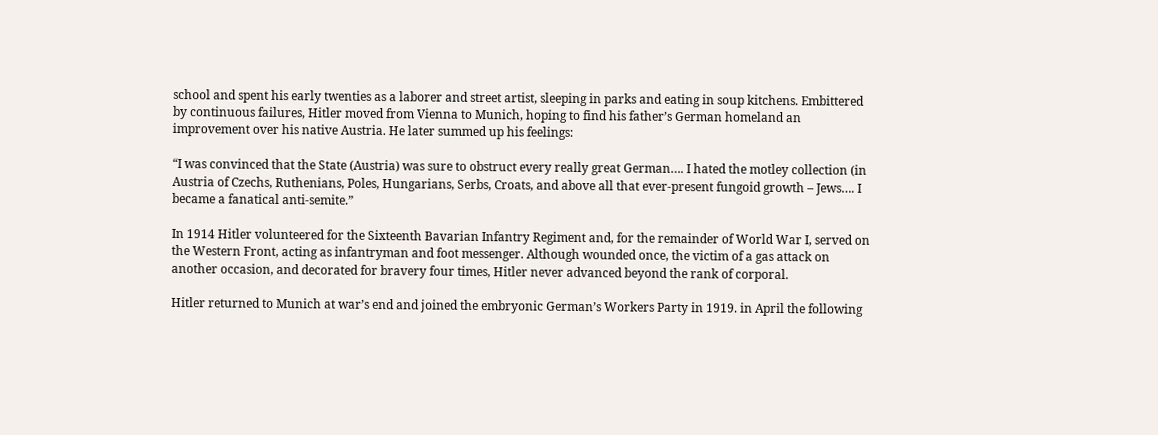school and spent his early twenties as a laborer and street artist, sleeping in parks and eating in soup kitchens. Embittered by continuous failures, Hitler moved from Vienna to Munich, hoping to find his father’s German homeland an improvement over his native Austria. He later summed up his feelings:

“I was convinced that the State (Austria) was sure to obstruct every really great German…. I hated the motley collection (in Austria of Czechs, Ruthenians, Poles, Hungarians, Serbs, Croats, and above all that ever-present fungoid growth – Jews…. I became a fanatical anti-semite.”

In 1914 Hitler volunteered for the Sixteenth Bavarian Infantry Regiment and, for the remainder of World War I, served on the Western Front, acting as infantryman and foot messenger. Although wounded once, the victim of a gas attack on another occasion, and decorated for bravery four times, Hitler never advanced beyond the rank of corporal.

Hitler returned to Munich at war’s end and joined the embryonic German’s Workers Party in 1919. in April the following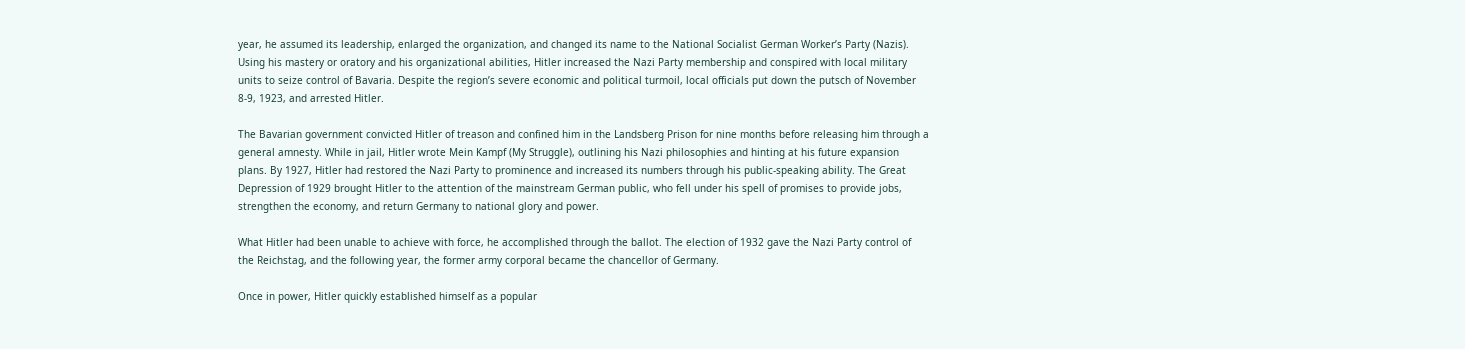year, he assumed its leadership, enlarged the organization, and changed its name to the National Socialist German Worker’s Party (Nazis). Using his mastery or oratory and his organizational abilities, Hitler increased the Nazi Party membership and conspired with local military units to seize control of Bavaria. Despite the region’s severe economic and political turmoil, local officials put down the putsch of November 8-9, 1923, and arrested Hitler.

The Bavarian government convicted Hitler of treason and confined him in the Landsberg Prison for nine months before releasing him through a general amnesty. While in jail, Hitler wrote Mein Kampf (My Struggle), outlining his Nazi philosophies and hinting at his future expansion plans. By 1927, Hitler had restored the Nazi Party to prominence and increased its numbers through his public-speaking ability. The Great Depression of 1929 brought Hitler to the attention of the mainstream German public, who fell under his spell of promises to provide jobs, strengthen the economy, and return Germany to national glory and power.

What Hitler had been unable to achieve with force, he accomplished through the ballot. The election of 1932 gave the Nazi Party control of the Reichstag, and the following year, the former army corporal became the chancellor of Germany.

Once in power, Hitler quickly established himself as a popular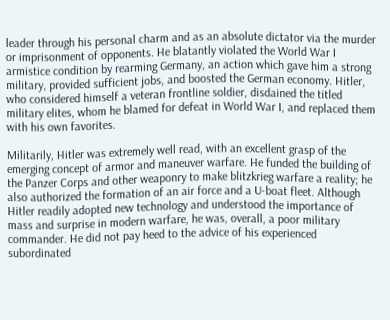leader through his personal charm and as an absolute dictator via the murder or imprisonment of opponents. He blatantly violated the World War I armistice condition by rearming Germany, an action which gave him a strong military, provided sufficient jobs, and boosted the German economy. Hitler, who considered himself a veteran frontline soldier, disdained the titled military elites, whom he blamed for defeat in World War I, and replaced them with his own favorites.

Militarily, Hitler was extremely well read, with an excellent grasp of the emerging concept of armor and maneuver warfare. He funded the building of the Panzer Corps and other weaponry to make blitzkrieg warfare a reality; he also authorized the formation of an air force and a U-boat fleet. Although Hitler readily adopted new technology and understood the importance of mass and surprise in modern warfare, he was, overall, a poor military commander. He did not pay heed to the advice of his experienced subordinated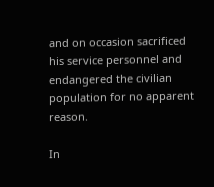and on occasion sacrificed his service personnel and endangered the civilian population for no apparent reason.

In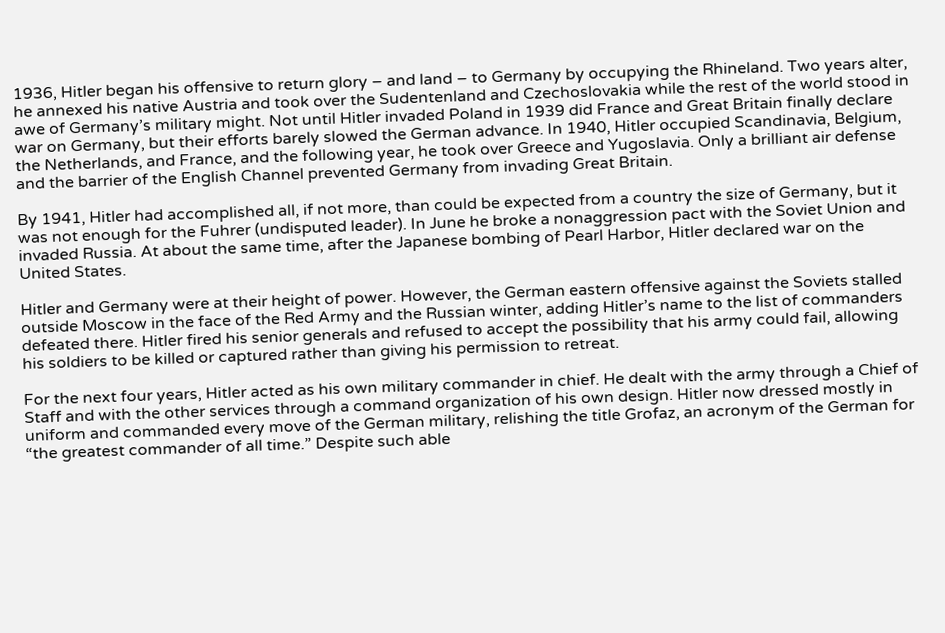1936, Hitler began his offensive to return glory – and land – to Germany by occupying the Rhineland. Two years alter, he annexed his native Austria and took over the Sudentenland and Czechoslovakia while the rest of the world stood in awe of Germany’s military might. Not until Hitler invaded Poland in 1939 did France and Great Britain finally declare war on Germany, but their efforts barely slowed the German advance. In 1940, Hitler occupied Scandinavia, Belgium, the Netherlands, and France, and the following year, he took over Greece and Yugoslavia. Only a brilliant air defense and the barrier of the English Channel prevented Germany from invading Great Britain.

By 1941, Hitler had accomplished all, if not more, than could be expected from a country the size of Germany, but it was not enough for the Fuhrer (undisputed leader). In June he broke a nonaggression pact with the Soviet Union and invaded Russia. At about the same time, after the Japanese bombing of Pearl Harbor, Hitler declared war on the United States.

Hitler and Germany were at their height of power. However, the German eastern offensive against the Soviets stalled outside Moscow in the face of the Red Army and the Russian winter, adding Hitler’s name to the list of commanders defeated there. Hitler fired his senior generals and refused to accept the possibility that his army could fail, allowing his soldiers to be killed or captured rather than giving his permission to retreat.

For the next four years, Hitler acted as his own military commander in chief. He dealt with the army through a Chief of Staff and with the other services through a command organization of his own design. Hitler now dressed mostly in uniform and commanded every move of the German military, relishing the title Grofaz, an acronym of the German for “the greatest commander of all time.” Despite such able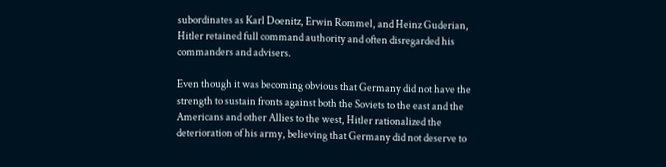subordinates as Karl Doenitz, Erwin Rommel, and Heinz Guderian, Hitler retained full command authority and often disregarded his commanders and advisers.

Even though it was becoming obvious that Germany did not have the strength to sustain fronts against both the Soviets to the east and the Americans and other Allies to the west, Hitler rationalized the deterioration of his army, believing that Germany did not deserve to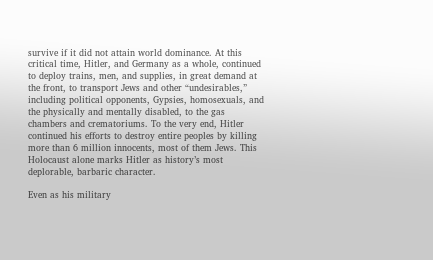survive if it did not attain world dominance. At this critical time, Hitler, and Germany as a whole, continued to deploy trains, men, and supplies, in great demand at the front, to transport Jews and other “undesirables,” including political opponents, Gypsies, homosexuals, and the physically and mentally disabled, to the gas chambers and crematoriums. To the very end, Hitler continued his efforts to destroy entire peoples by killing more than 6 million innocents, most of them Jews. This Holocaust alone marks Hitler as history’s most deplorable, barbaric character.

Even as his military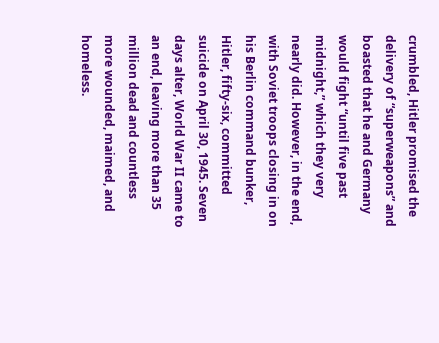crumbled, Hitler promised the delivery of “superweapons” and boasted that he and Germany would fight “until five past midnight,” which they very nearly did. However, in the end, with Soviet troops closing in on his Berlin command bunker, Hitler, fifty-six, committed suicide on April 30, 1945. Seven days alter, World War II came to an end, leaving more than 35 million dead and countless more wounded, maimed, and homeless.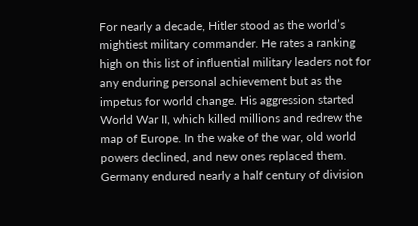For nearly a decade, Hitler stood as the world’s mightiest military commander. He rates a ranking high on this list of influential military leaders not for any enduring personal achievement but as the impetus for world change. His aggression started World War II, which killed millions and redrew the map of Europe. In the wake of the war, old world powers declined, and new ones replaced them. Germany endured nearly a half century of division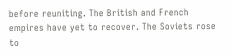before reuniting. The British and French empires have yet to recover. The Soviets rose to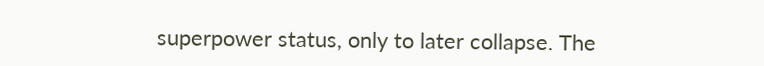superpower status, only to later collapse. The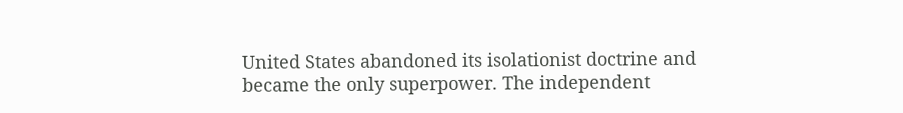United States abandoned its isolationist doctrine and became the only superpower. The independent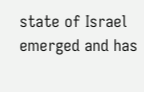state of Israel emerged and has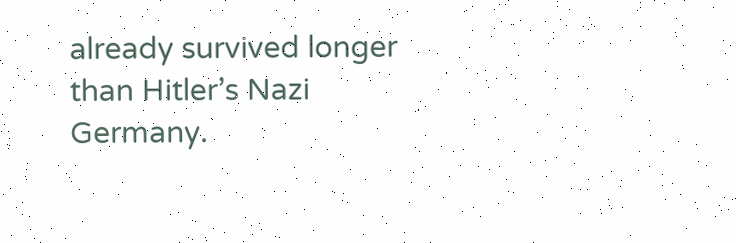already survived longer than Hitler’s Nazi Germany.